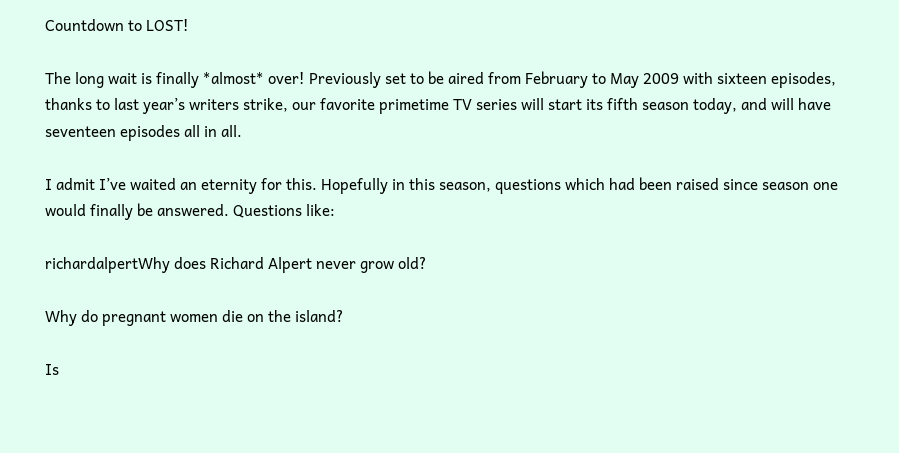Countdown to LOST!

The long wait is finally *almost* over! Previously set to be aired from February to May 2009 with sixteen episodes, thanks to last year’s writers strike, our favorite primetime TV series will start its fifth season today, and will have seventeen episodes all in all.

I admit I’ve waited an eternity for this. Hopefully in this season, questions which had been raised since season one would finally be answered. Questions like:

richardalpertWhy does Richard Alpert never grow old?

Why do pregnant women die on the island?

Is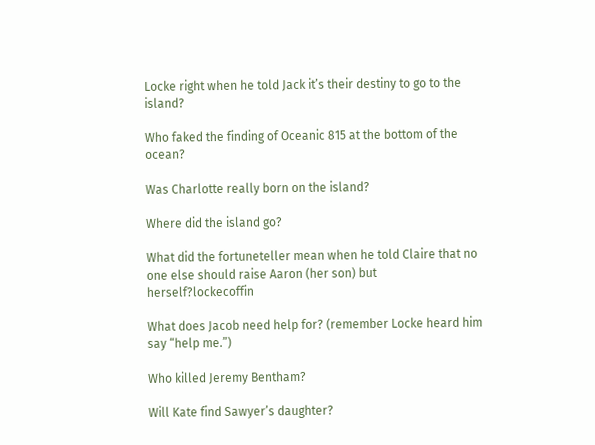Locke right when he told Jack it’s their destiny to go to the island?

Who faked the finding of Oceanic 815 at the bottom of the ocean?

Was Charlotte really born on the island?

Where did the island go?

What did the fortuneteller mean when he told Claire that no one else should raise Aaron (her son) but herself?lockecoffin

What does Jacob need help for? (remember Locke heard him say “help me.”)

Who killed Jeremy Bentham?

Will Kate find Sawyer’s daughter?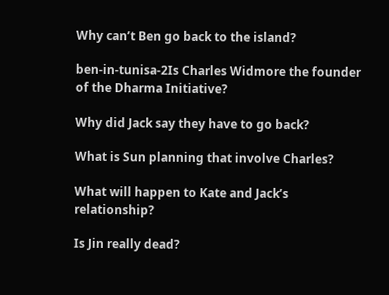Why can’t Ben go back to the island?

ben-in-tunisa-2Is Charles Widmore the founder of the Dharma Initiative?

Why did Jack say they have to go back?

What is Sun planning that involve Charles?

What will happen to Kate and Jack’s relationship?

Is Jin really dead?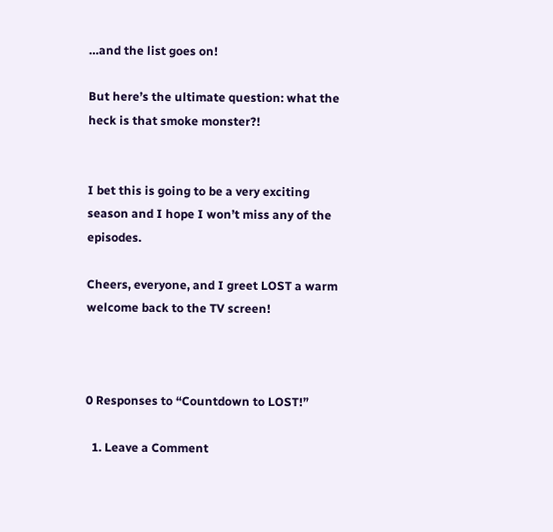…and the list goes on!

But here’s the ultimate question: what the heck is that smoke monster?!


I bet this is going to be a very exciting season and I hope I won’t miss any of the episodes.

Cheers, everyone, and I greet LOST a warm welcome back to the TV screen!



0 Responses to “Countdown to LOST!”

  1. Leave a Comment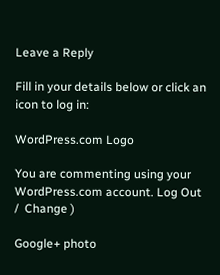Leave a Reply

Fill in your details below or click an icon to log in:

WordPress.com Logo

You are commenting using your WordPress.com account. Log Out /  Change )

Google+ photo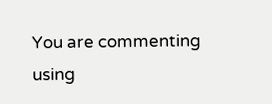You are commenting using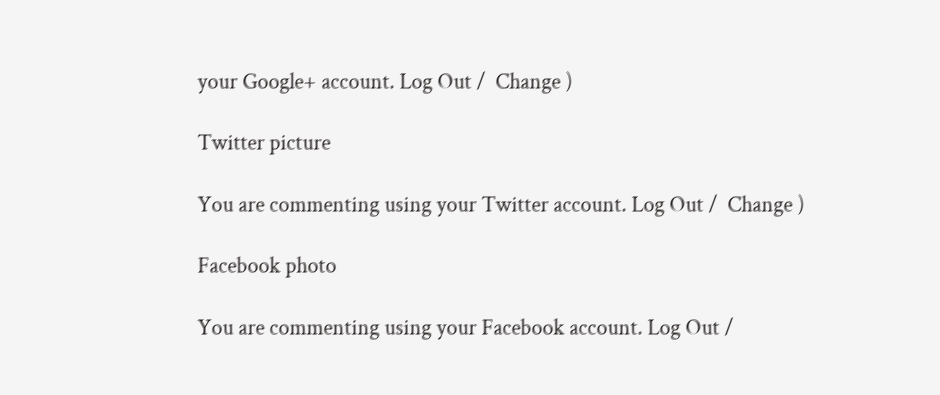your Google+ account. Log Out /  Change )

Twitter picture

You are commenting using your Twitter account. Log Out /  Change )

Facebook photo

You are commenting using your Facebook account. Log Out /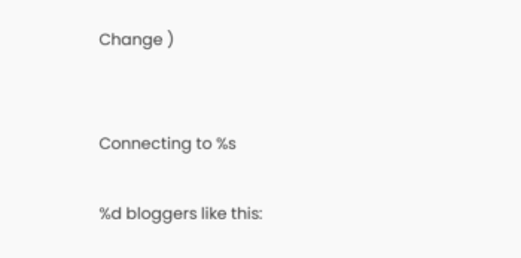Change )


Connecting to %s

%d bloggers like this: